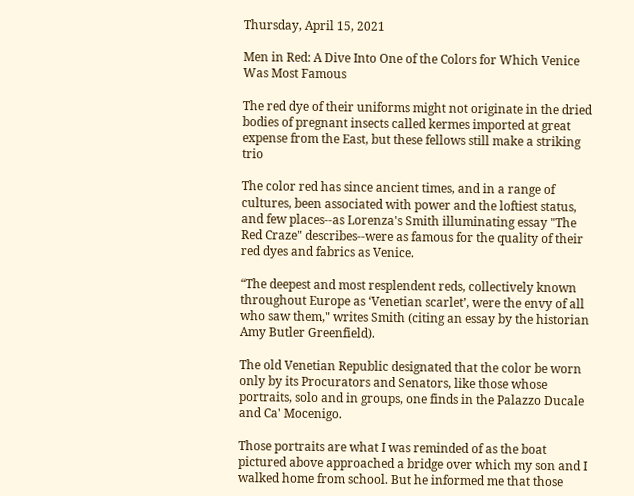Thursday, April 15, 2021

Men in Red: A Dive Into One of the Colors for Which Venice Was Most Famous

The red dye of their uniforms might not originate in the dried bodies of pregnant insects called kermes imported at great expense from the East, but these fellows still make a striking trio

The color red has since ancient times, and in a range of cultures, been associated with power and the loftiest status, and few places--as Lorenza's Smith illuminating essay "The Red Craze" describes--were as famous for the quality of their red dyes and fabrics as Venice.

“The deepest and most resplendent reds, collectively known throughout Europe as ‘Venetian scarlet’, were the envy of all who saw them," writes Smith (citing an essay by the historian Amy Butler Greenfield).

The old Venetian Republic designated that the color be worn only by its Procurators and Senators, like those whose portraits, solo and in groups, one finds in the Palazzo Ducale and Ca' Mocenigo.

Those portraits are what I was reminded of as the boat pictured above approached a bridge over which my son and I walked home from school. But he informed me that those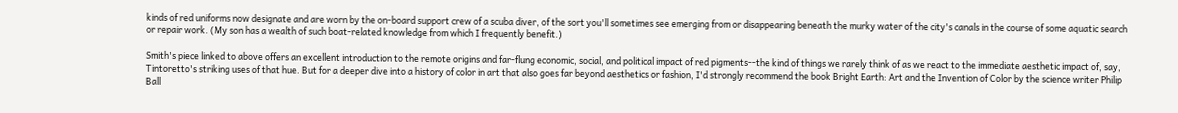kinds of red uniforms now designate and are worn by the on-board support crew of a scuba diver, of the sort you'll sometimes see emerging from or disappearing beneath the murky water of the city's canals in the course of some aquatic search or repair work. (My son has a wealth of such boat-related knowledge from which I frequently benefit.)

Smith's piece linked to above offers an excellent introduction to the remote origins and far-flung economic, social, and political impact of red pigments--the kind of things we rarely think of as we react to the immediate aesthetic impact of, say, Tintoretto's striking uses of that hue. But for a deeper dive into a history of color in art that also goes far beyond aesthetics or fashion, I'd strongly recommend the book Bright Earth: Art and the Invention of Color by the science writer Philip Ball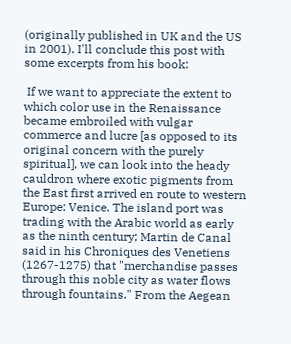(originally published in UK and the US in 2001). I'll conclude this post with some excerpts from his book:

 If we want to appreciate the extent to which color use in the Renaissance became embroiled with vulgar commerce and lucre [as opposed to its original concern with the purely spiritual], we can look into the heady cauldron where exotic pigments from the East first arrived en route to western Europe: Venice. The island port was trading with the Arabic world as early as the ninth century; Martin de Canal said in his Chroniques des Venetiens (1267-1275) that "merchandise passes through this noble city as water flows through fountains." From the Aegean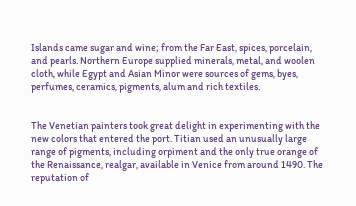Islands came sugar and wine; from the Far East, spices, porcelain, and pearls. Northern Europe supplied minerals, metal, and woolen cloth, while Egypt and Asian Minor were sources of gems, byes, perfumes, ceramics, pigments, alum and rich textiles.


The Venetian painters took great delight in experimenting with the new colors that entered the port. Titian used an unusually large range of pigments, including orpiment and the only true orange of the Renaissance, realgar, available in Venice from around 1490. The reputation of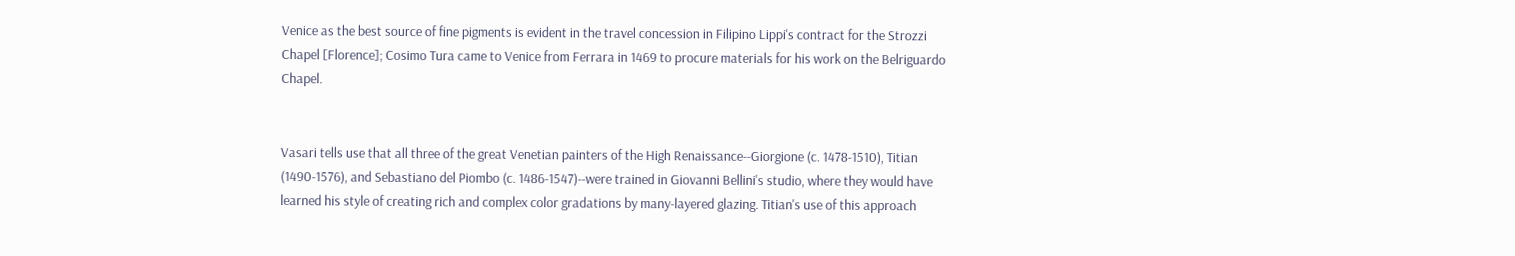Venice as the best source of fine pigments is evident in the travel concession in Filipino Lippi's contract for the Strozzi Chapel [Florence]; Cosimo Tura came to Venice from Ferrara in 1469 to procure materials for his work on the Belriguardo Chapel.


Vasari tells use that all three of the great Venetian painters of the High Renaissance--Giorgione (c. 1478-1510), Titian (1490-1576), and Sebastiano del Piombo (c. 1486-1547)--were trained in Giovanni Bellini's studio, where they would have learned his style of creating rich and complex color gradations by many-layered glazing. Titian's use of this approach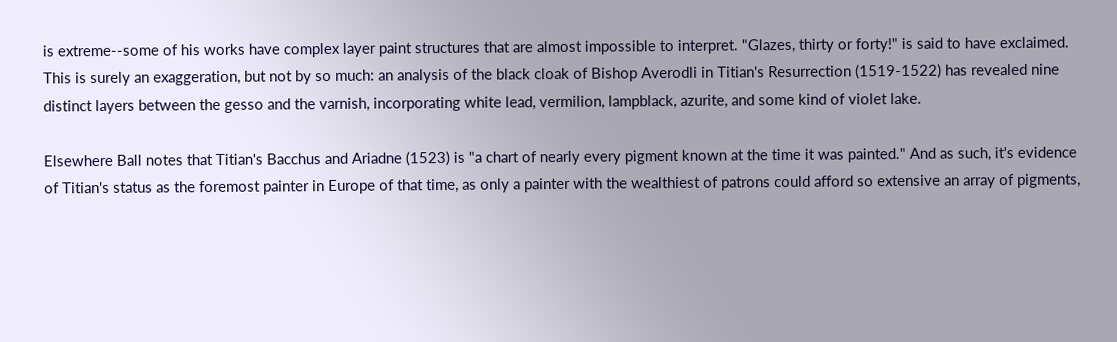is extreme--some of his works have complex layer paint structures that are almost impossible to interpret. "Glazes, thirty or forty!" is said to have exclaimed. This is surely an exaggeration, but not by so much: an analysis of the black cloak of Bishop Averodli in Titian's Resurrection (1519-1522) has revealed nine distinct layers between the gesso and the varnish, incorporating white lead, vermilion, lampblack, azurite, and some kind of violet lake.

Elsewhere Ball notes that Titian's Bacchus and Ariadne (1523) is "a chart of nearly every pigment known at the time it was painted." And as such, it's evidence of Titian's status as the foremost painter in Europe of that time, as only a painter with the wealthiest of patrons could afford so extensive an array of pigments,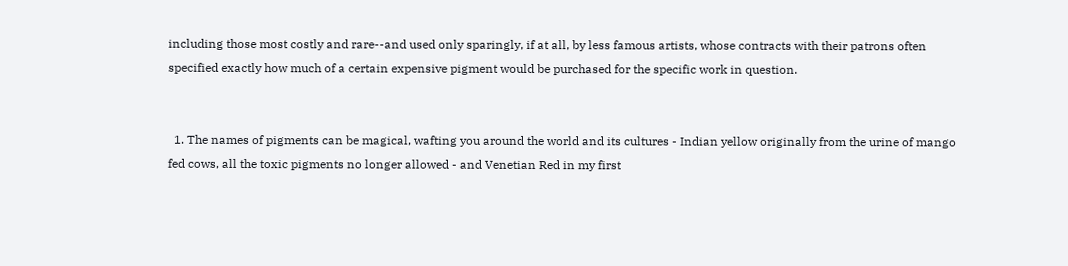including those most costly and rare--and used only sparingly, if at all, by less famous artists, whose contracts with their patrons often specified exactly how much of a certain expensive pigment would be purchased for the specific work in question.


  1. The names of pigments can be magical, wafting you around the world and its cultures - Indian yellow originally from the urine of mango fed cows, all the toxic pigments no longer allowed - and Venetian Red in my first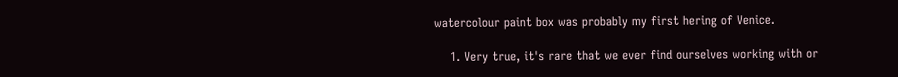watercolour paint box was probably my first hering of Venice.

    1. Very true, it's rare that we ever find ourselves working with or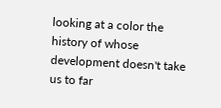looking at a color the history of whose development doesn't take us to far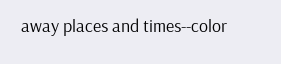away places and times--color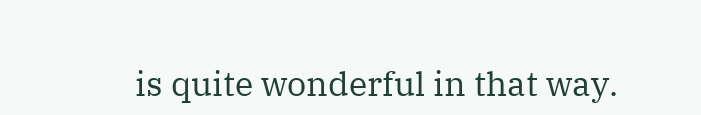is quite wonderful in that way.